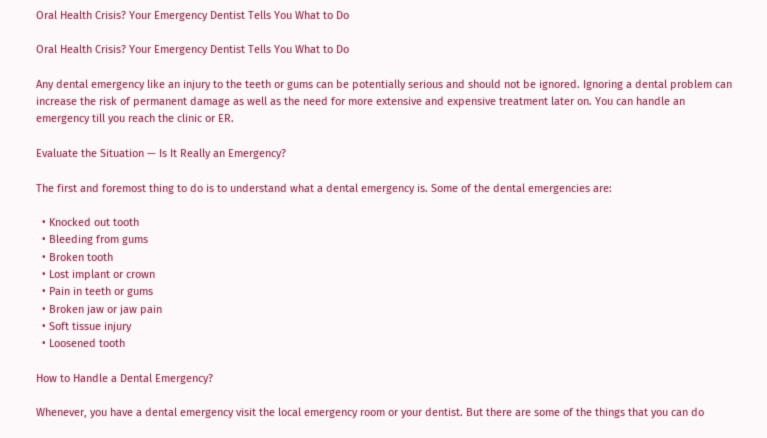Oral Health Crisis? Your Emergency Dentist Tells You What to Do

Oral Health Crisis? Your Emergency Dentist Tells You What to Do

Any dental emergency like an injury to the teeth or gums can be potentially serious and should not be ignored. Ignoring a dental problem can increase the risk of permanent damage as well as the need for more extensive and expensive treatment later on. You can handle an emergency till you reach the clinic or ER.

Evaluate the Situation — Is It Really an Emergency?

The first and foremost thing to do is to understand what a dental emergency is. Some of the dental emergencies are:

  • Knocked out tooth
  • Bleeding from gums
  • Broken tooth
  • Lost implant or crown
  • Pain in teeth or gums
  • Broken jaw or jaw pain
  • Soft tissue injury
  • Loosened tooth

How to Handle a Dental Emergency?

Whenever, you have a dental emergency visit the local emergency room or your dentist. But there are some of the things that you can do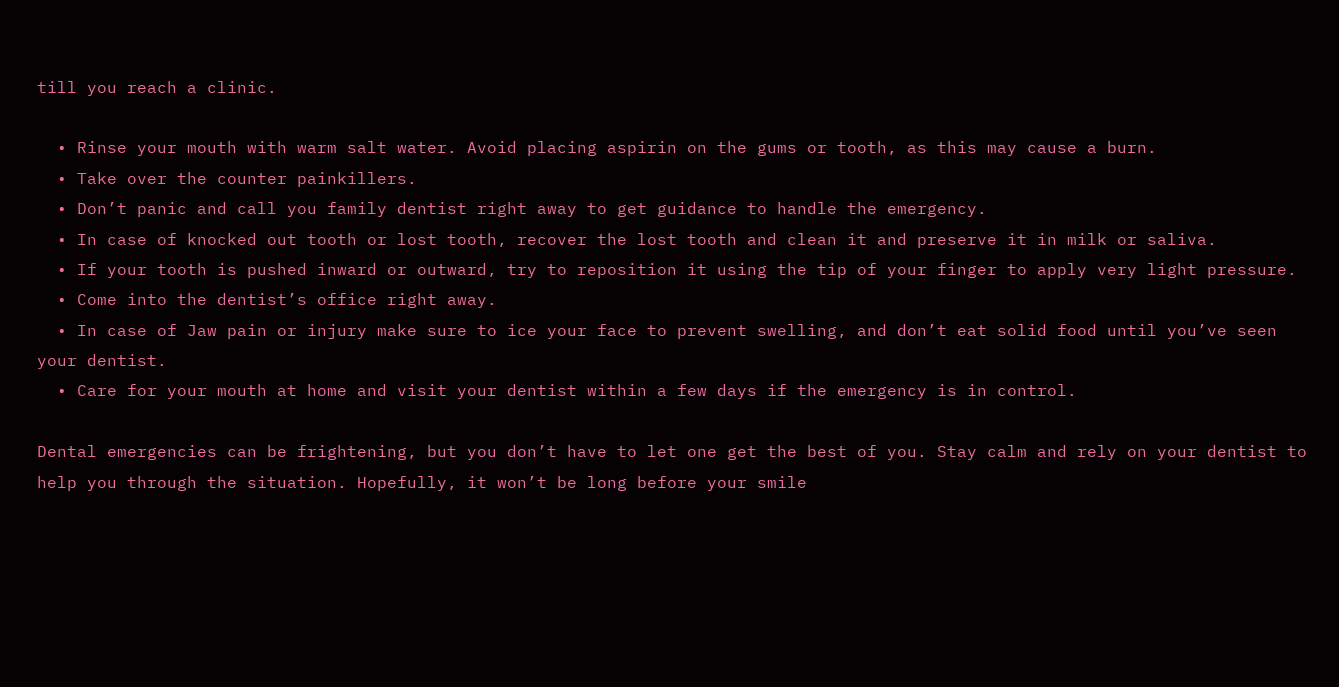till you reach a clinic.

  • Rinse your mouth with warm salt water. Avoid placing aspirin on the gums or tooth, as this may cause a burn.
  • Take over the counter painkillers.
  • Don’t panic and call you family dentist right away to get guidance to handle the emergency.
  • In case of knocked out tooth or lost tooth, recover the lost tooth and clean it and preserve it in milk or saliva.
  • If your tooth is pushed inward or outward, try to reposition it using the tip of your finger to apply very light pressure.
  • Come into the dentist’s office right away.
  • In case of Jaw pain or injury make sure to ice your face to prevent swelling, and don’t eat solid food until you’ve seen your dentist.
  • Care for your mouth at home and visit your dentist within a few days if the emergency is in control.

Dental emergencies can be frightening, but you don’t have to let one get the best of you. Stay calm and rely on your dentist to help you through the situation. Hopefully, it won’t be long before your smile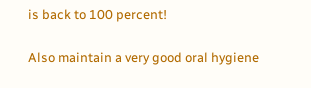is back to 100 percent!

Also maintain a very good oral hygiene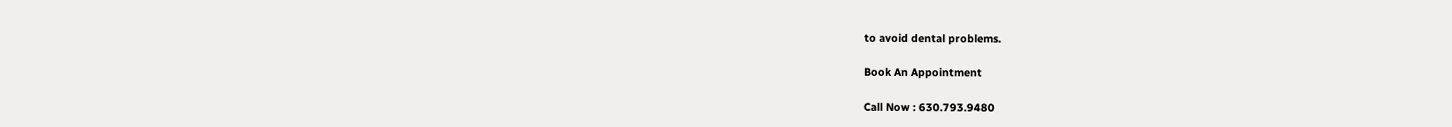to avoid dental problems.

Book An Appointment

Call Now : 630.793.9480